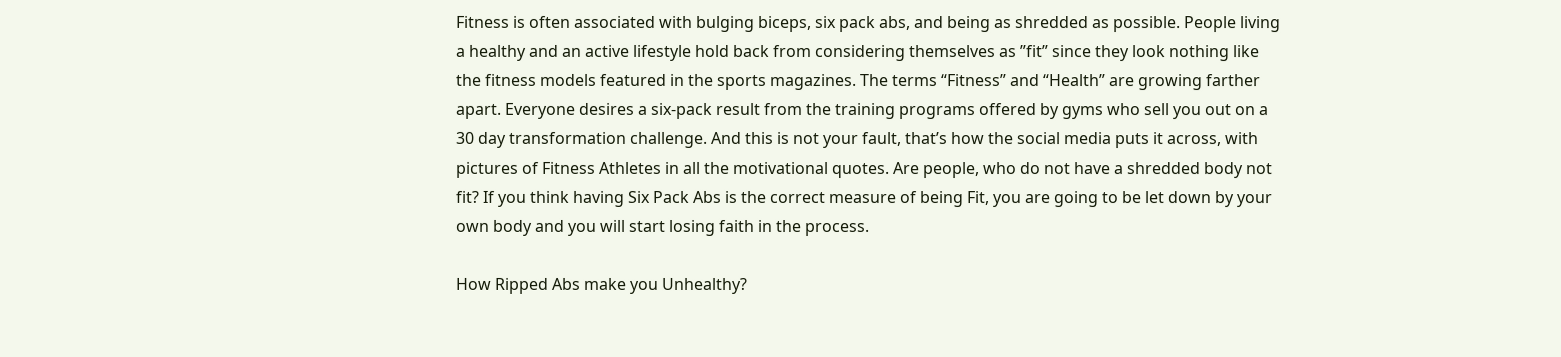Fitness is often associated with bulging biceps, six pack abs, and being as shredded as possible. People living a healthy and an active lifestyle hold back from considering themselves as ”fit” since they look nothing like the fitness models featured in the sports magazines. The terms “Fitness” and “Health” are growing farther apart. Everyone desires a six-pack result from the training programs offered by gyms who sell you out on a 30 day transformation challenge. And this is not your fault, that’s how the social media puts it across, with pictures of Fitness Athletes in all the motivational quotes. Are people, who do not have a shredded body not fit? If you think having Six Pack Abs is the correct measure of being Fit, you are going to be let down by your own body and you will start losing faith in the process.

How Ripped Abs make you Unhealthy?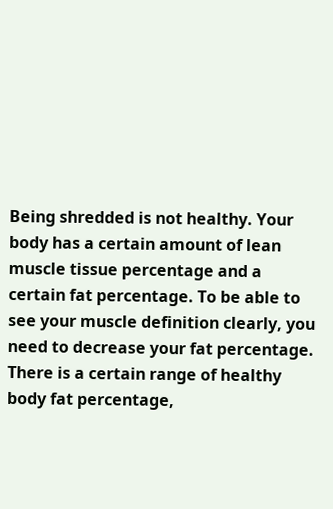Being shredded is not healthy. Your body has a certain amount of lean muscle tissue percentage and a certain fat percentage. To be able to see your muscle definition clearly, you need to decrease your fat percentage. There is a certain range of healthy body fat percentage,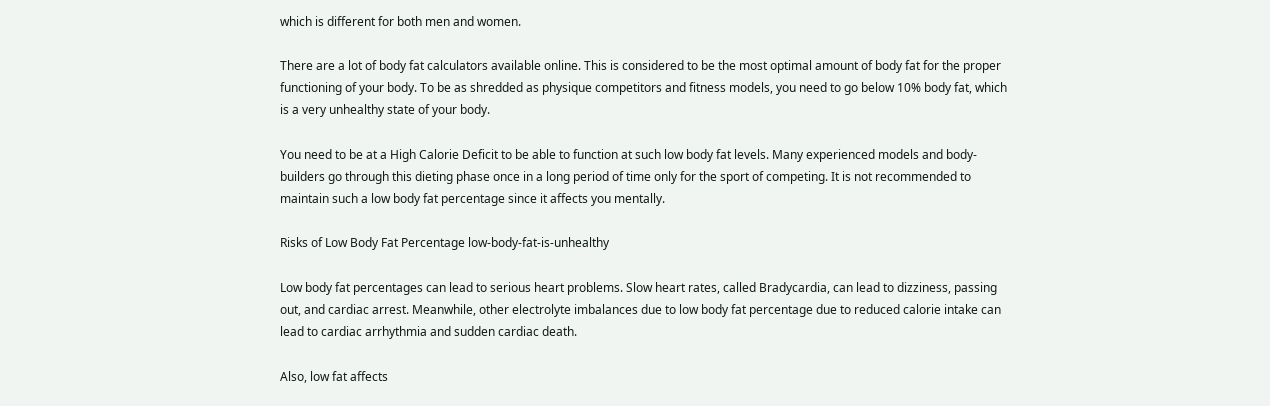which is different for both men and women.

There are a lot of body fat calculators available online. This is considered to be the most optimal amount of body fat for the proper functioning of your body. To be as shredded as physique competitors and fitness models, you need to go below 10% body fat, which is a very unhealthy state of your body.

You need to be at a High Calorie Deficit to be able to function at such low body fat levels. Many experienced models and body-builders go through this dieting phase once in a long period of time only for the sport of competing. It is not recommended to maintain such a low body fat percentage since it affects you mentally.

Risks of Low Body Fat Percentage low-body-fat-is-unhealthy

Low body fat percentages can lead to serious heart problems. Slow heart rates, called Bradycardia, can lead to dizziness, passing out, and cardiac arrest. Meanwhile, other electrolyte imbalances due to low body fat percentage due to reduced calorie intake can lead to cardiac arrhythmia and sudden cardiac death.

Also, low fat affects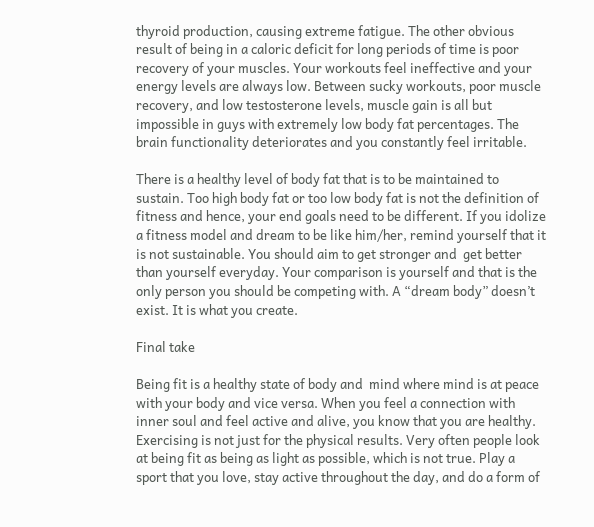thyroid production, causing extreme fatigue. The other obvious result of being in a caloric deficit for long periods of time is poor recovery of your muscles. Your workouts feel ineffective and your energy levels are always low. Between sucky workouts, poor muscle recovery, and low testosterone levels, muscle gain is all but impossible in guys with extremely low body fat percentages. The brain functionality deteriorates and you constantly feel irritable.

There is a healthy level of body fat that is to be maintained to sustain. Too high body fat or too low body fat is not the definition of fitness and hence, your end goals need to be different. If you idolize a fitness model and dream to be like him/her, remind yourself that it is not sustainable. You should aim to get stronger and  get better than yourself everyday. Your comparison is yourself and that is the only person you should be competing with. A “dream body” doesn’t exist. It is what you create.

Final take

Being fit is a healthy state of body and  mind where mind is at peace with your body and vice versa. When you feel a connection with inner soul and feel active and alive, you know that you are healthy. Exercising is not just for the physical results. Very often people look at being fit as being as light as possible, which is not true. Play a sport that you love, stay active throughout the day, and do a form of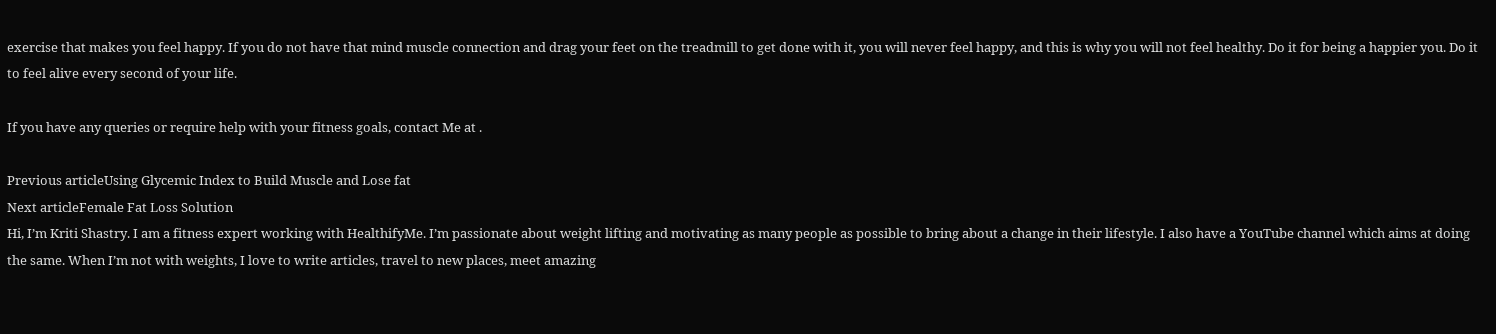exercise that makes you feel happy. If you do not have that mind muscle connection and drag your feet on the treadmill to get done with it, you will never feel happy, and this is why you will not feel healthy. Do it for being a happier you. Do it to feel alive every second of your life.

If you have any queries or require help with your fitness goals, contact Me at .

Previous articleUsing Glycemic Index to Build Muscle and Lose fat
Next articleFemale Fat Loss Solution
Hi, I’m Kriti Shastry. I am a fitness expert working with HealthifyMe. I’m passionate about weight lifting and motivating as many people as possible to bring about a change in their lifestyle. I also have a YouTube channel which aims at doing the same. When I’m not with weights, I love to write articles, travel to new places, meet amazing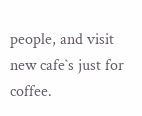people, and visit new cafe`s just for coffee.